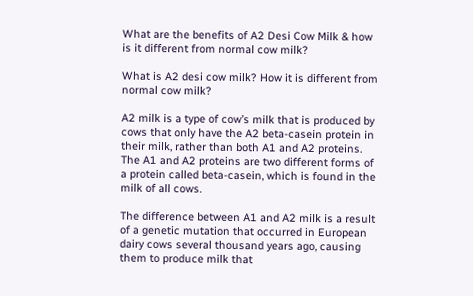What are the benefits of A2 Desi Cow Milk & how is it different from normal cow milk?

What is A2 desi cow milk? How it is different from normal cow milk?

A2 milk is a type of cow’s milk that is produced by cows that only have the A2 beta-casein protein in their milk, rather than both A1 and A2 proteins. The A1 and A2 proteins are two different forms of a protein called beta-casein, which is found in the milk of all cows.

The difference between A1 and A2 milk is a result of a genetic mutation that occurred in European dairy cows several thousand years ago, causing them to produce milk that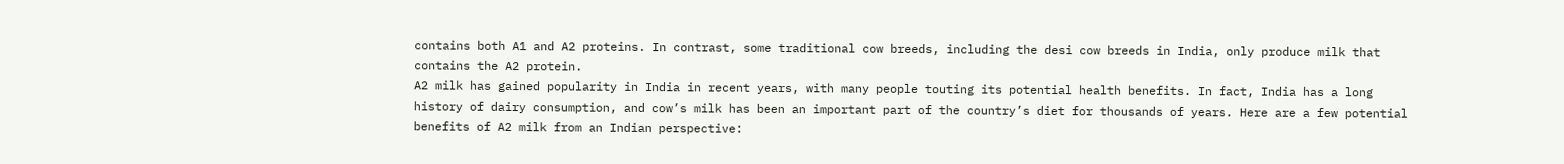contains both A1 and A2 proteins. In contrast, some traditional cow breeds, including the desi cow breeds in India, only produce milk that contains the A2 protein.
A2 milk has gained popularity in India in recent years, with many people touting its potential health benefits. In fact, India has a long history of dairy consumption, and cow’s milk has been an important part of the country’s diet for thousands of years. Here are a few potential benefits of A2 milk from an Indian perspective: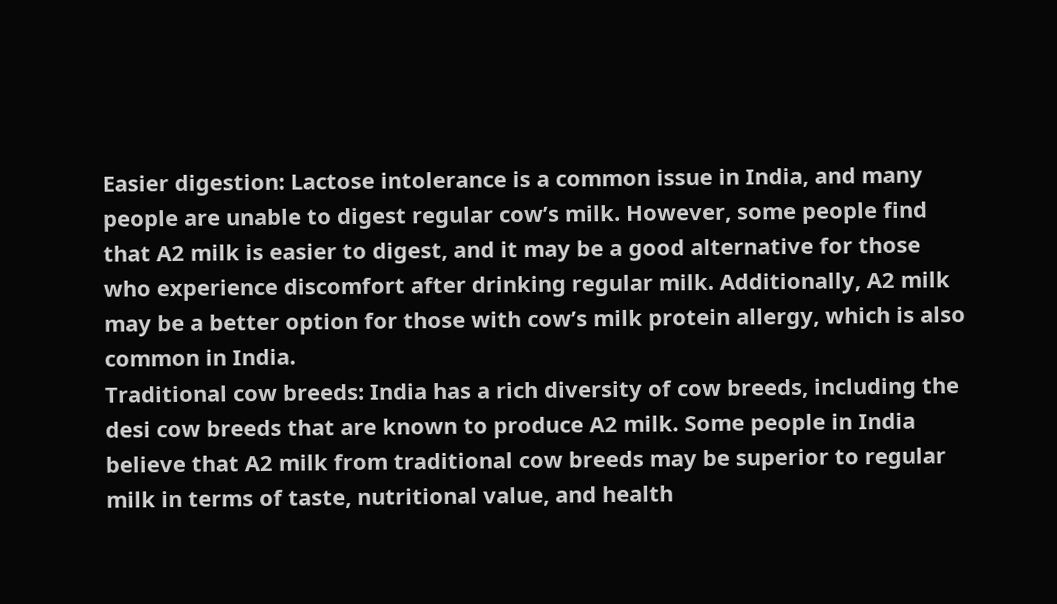Easier digestion: Lactose intolerance is a common issue in India, and many people are unable to digest regular cow’s milk. However, some people find that A2 milk is easier to digest, and it may be a good alternative for those who experience discomfort after drinking regular milk. Additionally, A2 milk may be a better option for those with cow’s milk protein allergy, which is also common in India.
Traditional cow breeds: India has a rich diversity of cow breeds, including the desi cow breeds that are known to produce A2 milk. Some people in India believe that A2 milk from traditional cow breeds may be superior to regular milk in terms of taste, nutritional value, and health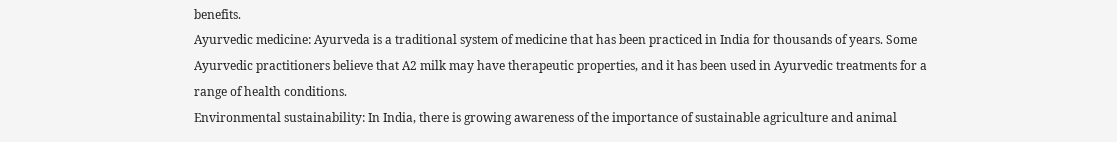benefits.
Ayurvedic medicine: Ayurveda is a traditional system of medicine that has been practiced in India for thousands of years. Some Ayurvedic practitioners believe that A2 milk may have therapeutic properties, and it has been used in Ayurvedic treatments for a range of health conditions.
Environmental sustainability: In India, there is growing awareness of the importance of sustainable agriculture and animal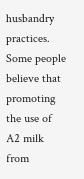husbandry practices. Some people believe that promoting the use of A2 milk from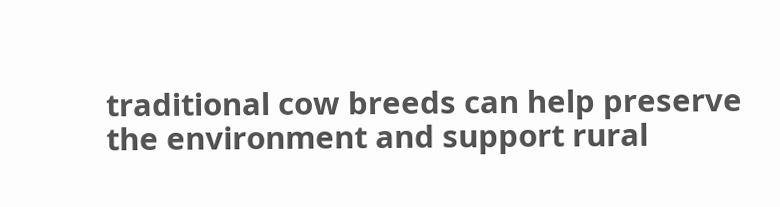traditional cow breeds can help preserve the environment and support rural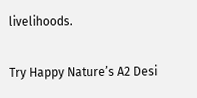livelihoods.

Try Happy Nature’s A2 Desi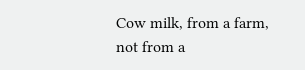Cow milk, from a farm, not from a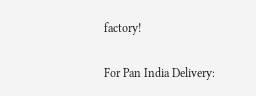factory!


For Pan India Delivery: